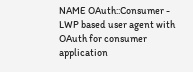NAME OAuth::Consumer - LWP based user agent with OAuth for consumer application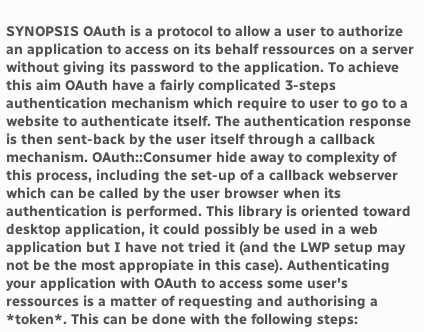SYNOPSIS OAuth is a protocol to allow a user to authorize an application to access on its behalf ressources on a server without giving its password to the application. To achieve this aim OAuth have a fairly complicated 3-steps authentication mechanism which require to user to go to a website to authenticate itself. The authentication response is then sent-back by the user itself through a callback mechanism. OAuth::Consumer hide away to complexity of this process, including the set-up of a callback webserver which can be called by the user browser when its authentication is performed. This library is oriented toward desktop application, it could possibly be used in a web application but I have not tried it (and the LWP setup may not be the most appropiate in this case). Authenticating your application with OAuth to access some user's ressources is a matter of requesting and authorising a *token*. This can be done with the following steps: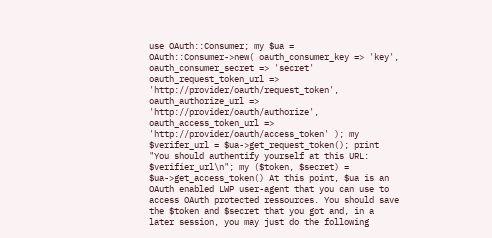use OAuth::Consumer; my $ua = OAuth::Consumer->new( oauth_consumer_key => 'key', oauth_consumer_secret => 'secret' oauth_request_token_url => 'http://provider/oauth/request_token', oauth_authorize_url => 'http://provider/oauth/authorize', oauth_access_token_url => 'http://provider/oauth/access_token' ); my $verifer_url = $ua->get_request_token(); print "You should authentify yourself at this URL: $verifier_url\n"; my ($token, $secret) = $ua->get_access_token() At this point, $ua is an OAuth enabled LWP user-agent that you can use to access OAuth protected ressources. You should save the $token and $secret that you got and, in a later session, you may just do the following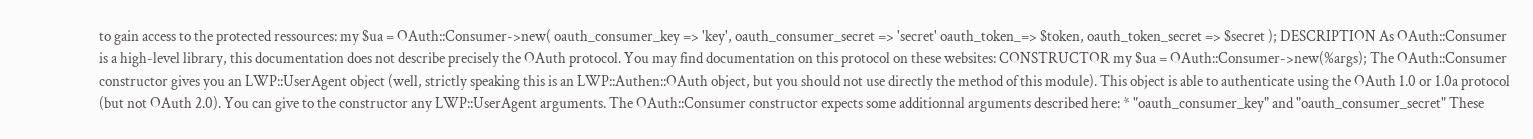to gain access to the protected ressources: my $ua = OAuth::Consumer->new( oauth_consumer_key => 'key', oauth_consumer_secret => 'secret' oauth_token_=> $token, oauth_token_secret => $secret ); DESCRIPTION As OAuth::Consumer is a high-level library, this documentation does not describe precisely the OAuth protocol. You may find documentation on this protocol on these websites: CONSTRUCTOR my $ua = OAuth::Consumer->new(%args); The OAuth::Consumer constructor gives you an LWP::UserAgent object (well, strictly speaking this is an LWP::Authen::OAuth object, but you should not use directly the method of this module). This object is able to authenticate using the OAuth 1.0 or 1.0a protocol (but not OAuth 2.0). You can give to the constructor any LWP::UserAgent arguments. The OAuth::Consumer constructor expects some additionnal arguments described here: * "oauth_consumer_key" and "oauth_consumer_secret" These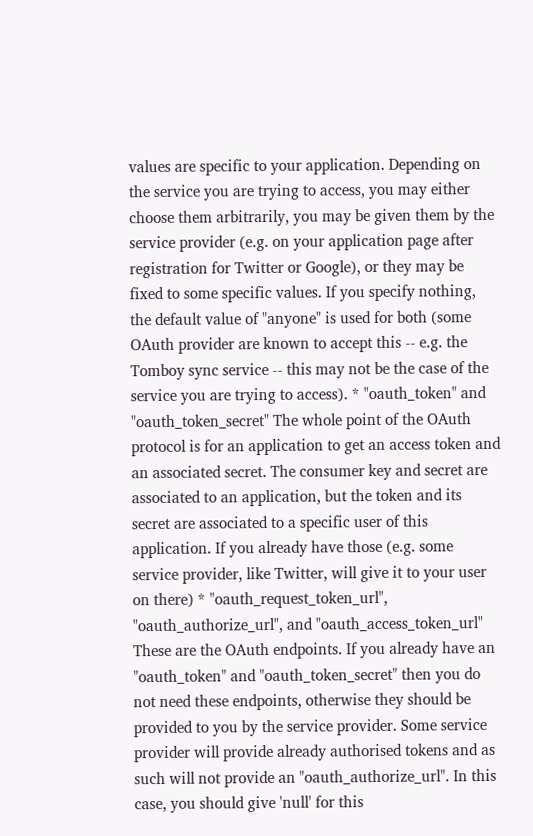values are specific to your application. Depending on the service you are trying to access, you may either choose them arbitrarily, you may be given them by the service provider (e.g. on your application page after registration for Twitter or Google), or they may be fixed to some specific values. If you specify nothing, the default value of "anyone" is used for both (some OAuth provider are known to accept this -- e.g. the Tomboy sync service -- this may not be the case of the service you are trying to access). * "oauth_token" and "oauth_token_secret" The whole point of the OAuth protocol is for an application to get an access token and an associated secret. The consumer key and secret are associated to an application, but the token and its secret are associated to a specific user of this application. If you already have those (e.g. some service provider, like Twitter, will give it to your user on there) * "oauth_request_token_url", "oauth_authorize_url", and "oauth_access_token_url" These are the OAuth endpoints. If you already have an "oauth_token" and "oauth_token_secret" then you do not need these endpoints, otherwise they should be provided to you by the service provider. Some service provider will provide already authorised tokens and as such will not provide an "oauth_authorize_url". In this case, you should give 'null' for this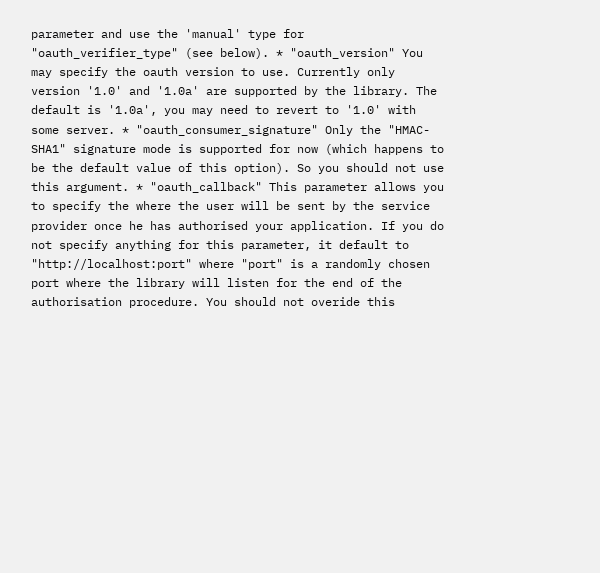parameter and use the 'manual' type for "oauth_verifier_type" (see below). * "oauth_version" You may specify the oauth version to use. Currently only version '1.0' and '1.0a' are supported by the library. The default is '1.0a', you may need to revert to '1.0' with some server. * "oauth_consumer_signature" Only the "HMAC-SHA1" signature mode is supported for now (which happens to be the default value of this option). So you should not use this argument. * "oauth_callback" This parameter allows you to specify the where the user will be sent by the service provider once he has authorised your application. If you do not specify anything for this parameter, it default to "http://localhost:port" where "port" is a randomly chosen port where the library will listen for the end of the authorisation procedure. You should not overide this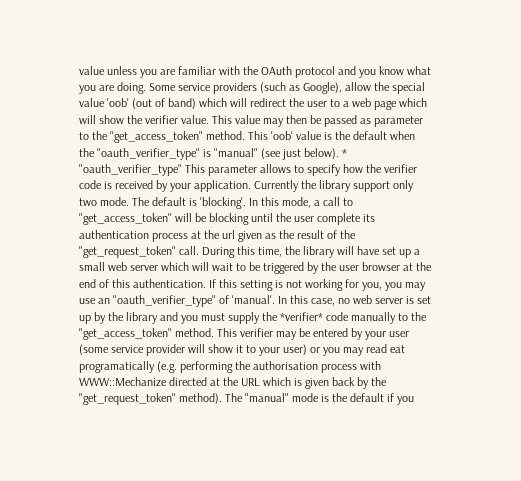value unless you are familiar with the OAuth protocol and you know what you are doing. Some service providers (such as Google), allow the special value 'oob' (out of band) which will redirect the user to a web page which will show the verifier value. This value may then be passed as parameter to the "get_access_token" method. This 'oob' value is the default when the "oauth_verifier_type" is "manual" (see just below). * "oauth_verifier_type" This parameter allows to specify how the verifier code is received by your application. Currently the library support only two mode. The default is 'blocking'. In this mode, a call to "get_access_token" will be blocking until the user complete its authentication process at the url given as the result of the "get_request_token" call. During this time, the library will have set up a small web server which will wait to be triggered by the user browser at the end of this authentication. If this setting is not working for you, you may use an "oauth_verifier_type" of 'manual'. In this case, no web server is set up by the library and you must supply the *verifier* code manually to the "get_access_token" method. This verifier may be entered by your user (some service provider will show it to your user) or you may read eat programatically (e.g. performing the authorisation process with WWW::Mechanize directed at the URL which is given back by the "get_request_token" method). The "manual" mode is the default if you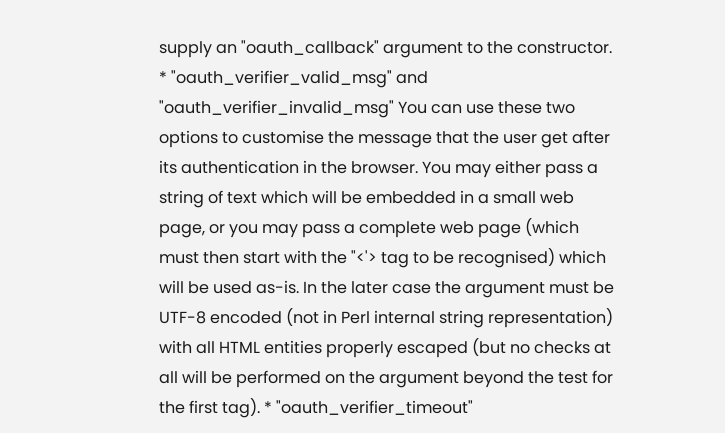supply an "oauth_callback" argument to the constructor. * "oauth_verifier_valid_msg" and "oauth_verifier_invalid_msg" You can use these two options to customise the message that the user get after its authentication in the browser. You may either pass a string of text which will be embedded in a small web page, or you may pass a complete web page (which must then start with the "<'> tag to be recognised) which will be used as-is. In the later case the argument must be UTF-8 encoded (not in Perl internal string representation) with all HTML entities properly escaped (but no checks at all will be performed on the argument beyond the test for the first tag). * "oauth_verifier_timeout"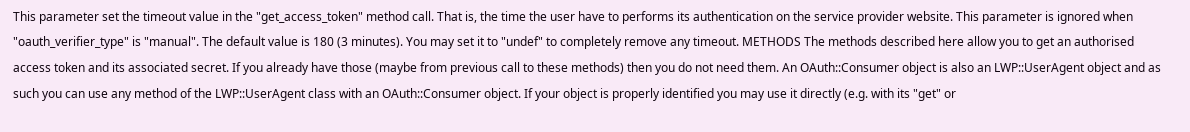This parameter set the timeout value in the "get_access_token" method call. That is, the time the user have to performs its authentication on the service provider website. This parameter is ignored when "oauth_verifier_type" is "manual". The default value is 180 (3 minutes). You may set it to "undef" to completely remove any timeout. METHODS The methods described here allow you to get an authorised access token and its associated secret. If you already have those (maybe from previous call to these methods) then you do not need them. An OAuth::Consumer object is also an LWP::UserAgent object and as such you can use any method of the LWP::UserAgent class with an OAuth::Consumer object. If your object is properly identified you may use it directly (e.g. with its "get" or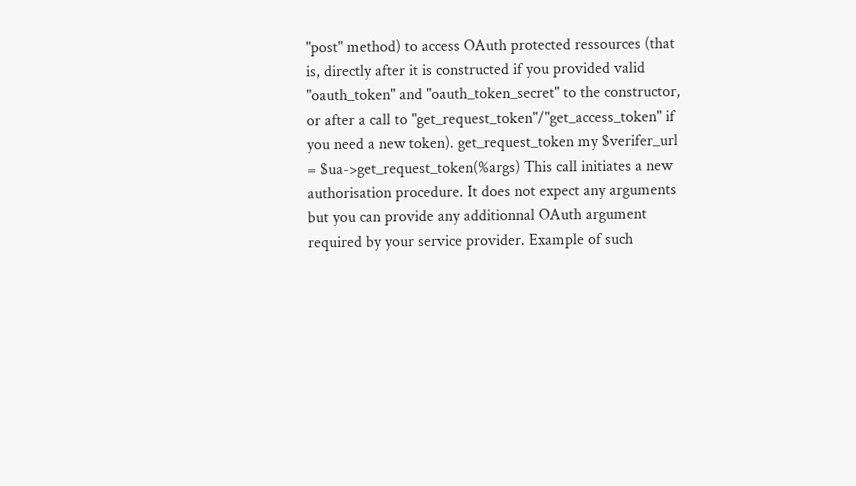"post" method) to access OAuth protected ressources (that is, directly after it is constructed if you provided valid "oauth_token" and "oauth_token_secret" to the constructor, or after a call to "get_request_token"/"get_access_token" if you need a new token). get_request_token my $verifer_url = $ua->get_request_token(%args) This call initiates a new authorisation procedure. It does not expect any arguments but you can provide any additionnal OAuth argument required by your service provider. Example of such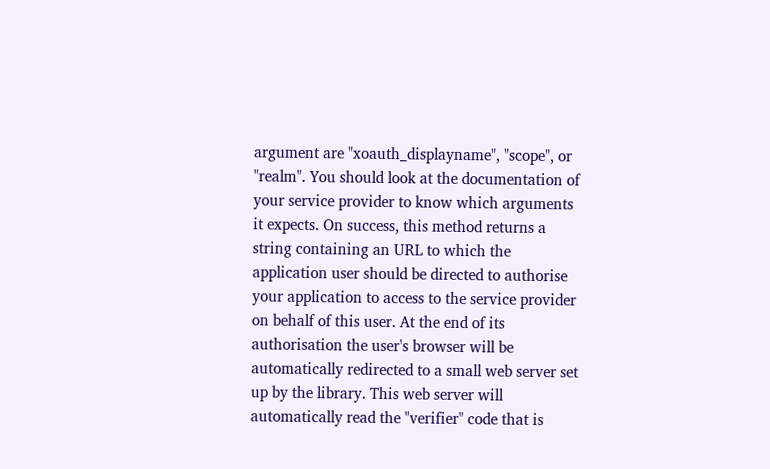argument are "xoauth_displayname", "scope", or "realm". You should look at the documentation of your service provider to know which arguments it expects. On success, this method returns a string containing an URL to which the application user should be directed to authorise your application to access to the service provider on behalf of this user. At the end of its authorisation the user's browser will be automatically redirected to a small web server set up by the library. This web server will automatically read the "verifier" code that is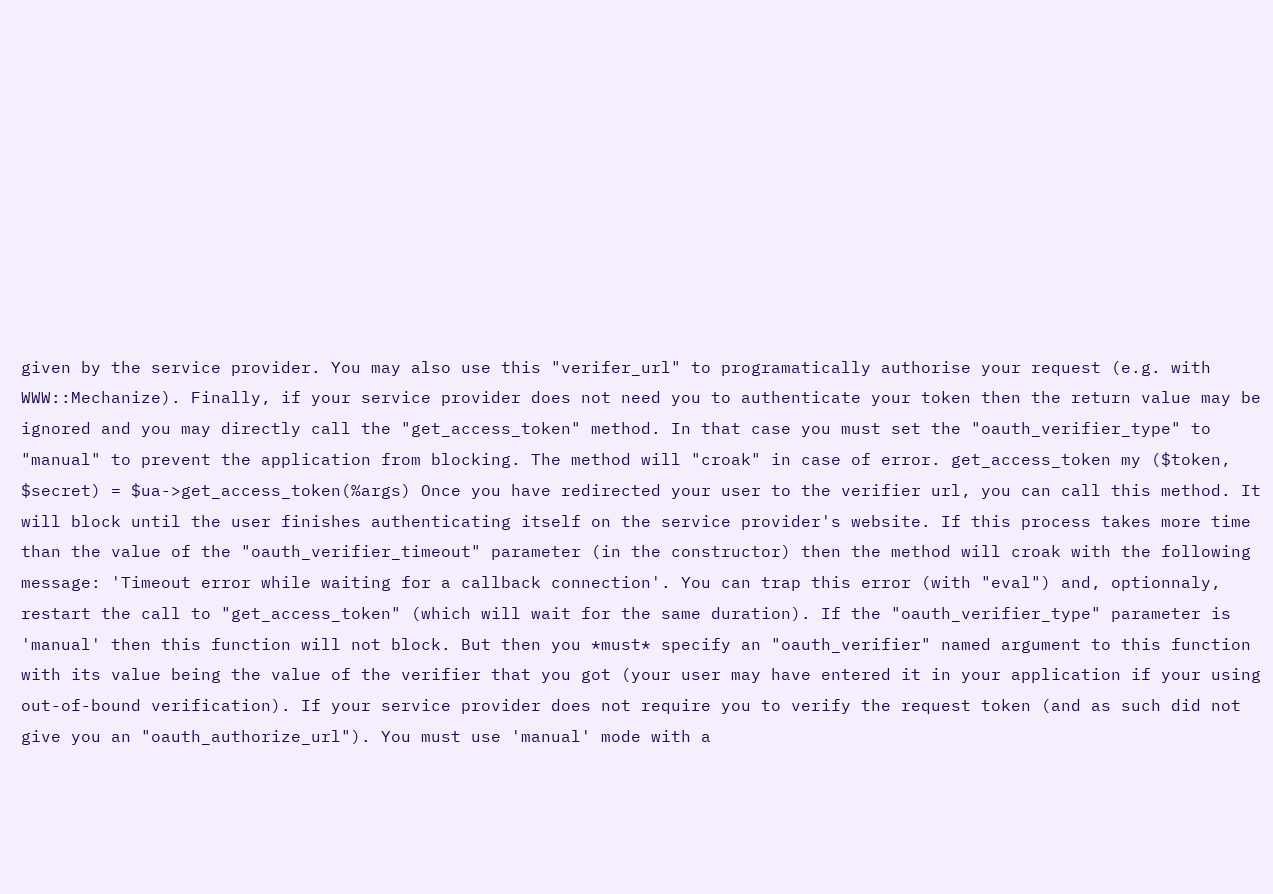given by the service provider. You may also use this "verifer_url" to programatically authorise your request (e.g. with WWW::Mechanize). Finally, if your service provider does not need you to authenticate your token then the return value may be ignored and you may directly call the "get_access_token" method. In that case you must set the "oauth_verifier_type" to "manual" to prevent the application from blocking. The method will "croak" in case of error. get_access_token my ($token, $secret) = $ua->get_access_token(%args) Once you have redirected your user to the verifier url, you can call this method. It will block until the user finishes authenticating itself on the service provider's website. If this process takes more time than the value of the "oauth_verifier_timeout" parameter (in the constructor) then the method will croak with the following message: 'Timeout error while waiting for a callback connection'. You can trap this error (with "eval") and, optionnaly, restart the call to "get_access_token" (which will wait for the same duration). If the "oauth_verifier_type" parameter is 'manual' then this function will not block. But then you *must* specify an "oauth_verifier" named argument to this function with its value being the value of the verifier that you got (your user may have entered it in your application if your using out-of-bound verification). If your service provider does not require you to verify the request token (and as such did not give you an "oauth_authorize_url"). You must use 'manual' mode with a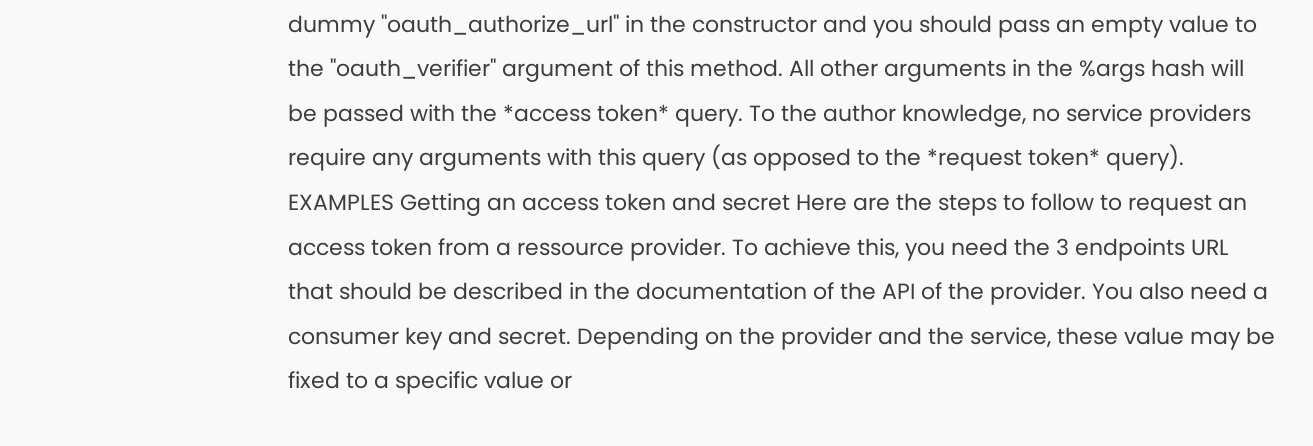dummy "oauth_authorize_url" in the constructor and you should pass an empty value to the "oauth_verifier" argument of this method. All other arguments in the %args hash will be passed with the *access token* query. To the author knowledge, no service providers require any arguments with this query (as opposed to the *request token* query). EXAMPLES Getting an access token and secret Here are the steps to follow to request an access token from a ressource provider. To achieve this, you need the 3 endpoints URL that should be described in the documentation of the API of the provider. You also need a consumer key and secret. Depending on the provider and the service, these value may be fixed to a specific value or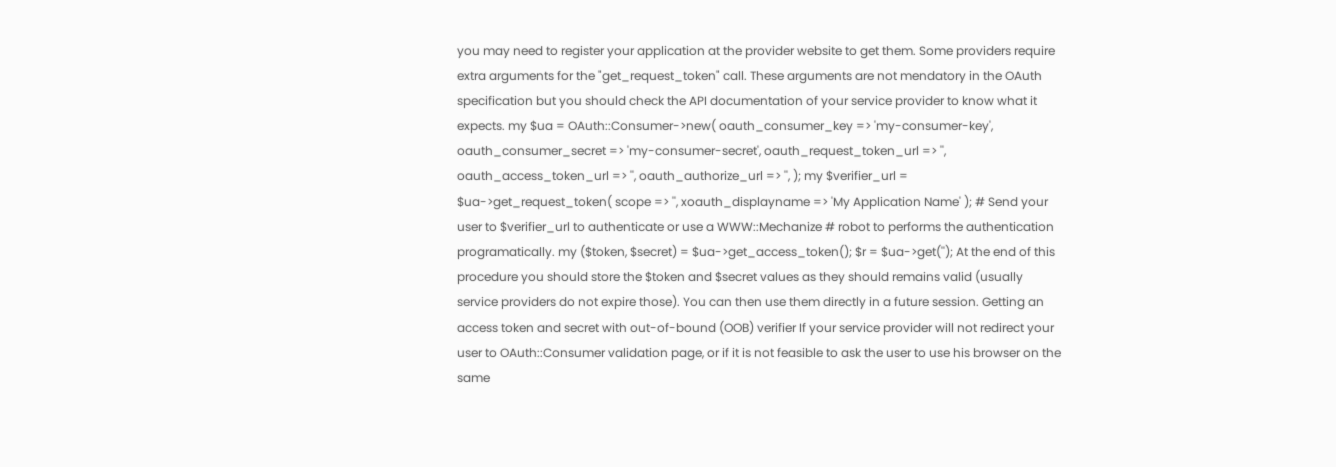you may need to register your application at the provider website to get them. Some providers require extra arguments for the "get_request_token" call. These arguments are not mendatory in the OAuth specification but you should check the API documentation of your service provider to know what it expects. my $ua = OAuth::Consumer->new( oauth_consumer_key => 'my-consumer-key', oauth_consumer_secret => 'my-consumer-secret', oauth_request_token_url => '', oauth_access_token_url => '', oauth_authorize_url => '', ); my $verifier_url = $ua->get_request_token( scope => '', xoauth_displayname => 'My Application Name' ); # Send your user to $verifier_url to authenticate or use a WWW::Mechanize # robot to performs the authentication programatically. my ($token, $secret) = $ua->get_access_token(); $r = $ua->get(''); At the end of this procedure you should store the $token and $secret values as they should remains valid (usually service providers do not expire those). You can then use them directly in a future session. Getting an access token and secret with out-of-bound (OOB) verifier If your service provider will not redirect your user to OAuth::Consumer validation page, or if it is not feasible to ask the user to use his browser on the same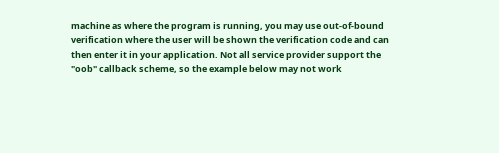machine as where the program is running, you may use out-of-bound verification where the user will be shown the verification code and can then enter it in your application. Not all service provider support the "oob" callback scheme, so the example below may not work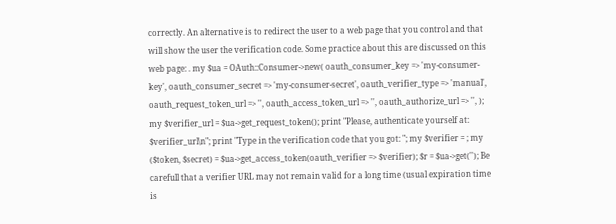correctly. An alternative is to redirect the user to a web page that you control and that will show the user the verification code. Some practice about this are discussed on this web page: . my $ua = OAuth::Consumer->new( oauth_consumer_key => 'my-consumer-key', oauth_consumer_secret => 'my-consumer-secret', oauth_verifier_type => 'manual', oauth_request_token_url => '', oauth_access_token_url => '', oauth_authorize_url => '', ); my $verifier_url = $ua->get_request_token(); print "Please, authenticate yourself at: $verifier_url\n"; print "Type in the verification code that you got: "; my $verifier = ; my ($token, $secret) = $ua->get_access_token(oauth_verifier => $verifier); $r = $ua->get(''); Be carefull that a verifier URL may not remain valid for a long time (usual expiration time is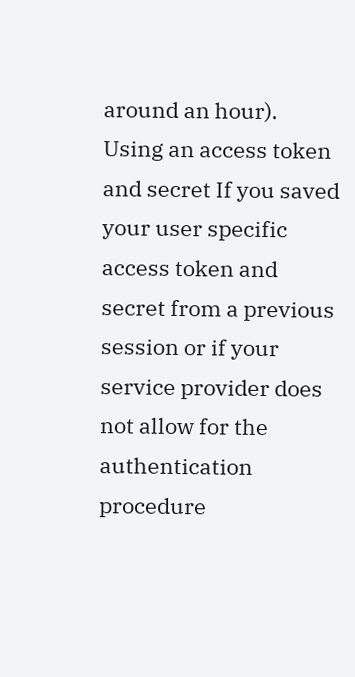around an hour). Using an access token and secret If you saved your user specific access token and secret from a previous session or if your service provider does not allow for the authentication procedure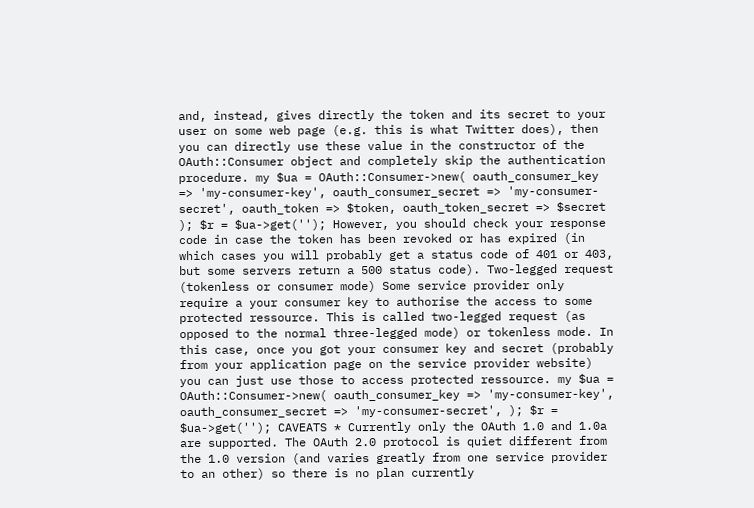and, instead, gives directly the token and its secret to your user on some web page (e.g. this is what Twitter does), then you can directly use these value in the constructor of the OAuth::Consumer object and completely skip the authentication procedure. my $ua = OAuth::Consumer->new( oauth_consumer_key => 'my-consumer-key', oauth_consumer_secret => 'my-consumer-secret', oauth_token => $token, oauth_token_secret => $secret ); $r = $ua->get(''); However, you should check your response code in case the token has been revoked or has expired (in which cases you will probably get a status code of 401 or 403, but some servers return a 500 status code). Two-legged request (tokenless or consumer mode) Some service provider only require a your consumer key to authorise the access to some protected ressource. This is called two-legged request (as opposed to the normal three-legged mode) or tokenless mode. In this case, once you got your consumer key and secret (probably from your application page on the service provider website) you can just use those to access protected ressource. my $ua = OAuth::Consumer->new( oauth_consumer_key => 'my-consumer-key', oauth_consumer_secret => 'my-consumer-secret', ); $r = $ua->get(''); CAVEATS * Currently only the OAuth 1.0 and 1.0a are supported. The OAuth 2.0 protocol is quiet different from the 1.0 version (and varies greatly from one service provider to an other) so there is no plan currently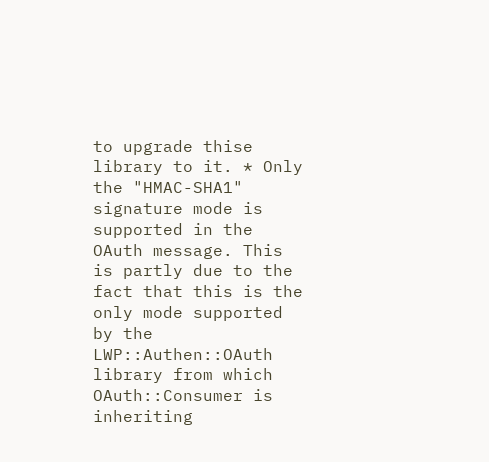to upgrade thise library to it. * Only the "HMAC-SHA1" signature mode is supported in the OAuth message. This is partly due to the fact that this is the only mode supported by the LWP::Authen::OAuth library from which OAuth::Consumer is inheriting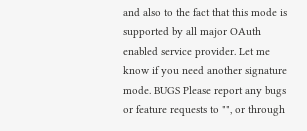and also to the fact that this mode is supported by all major OAuth enabled service provider. Let me know if you need another signature mode. BUGS Please report any bugs or feature requests to "", or through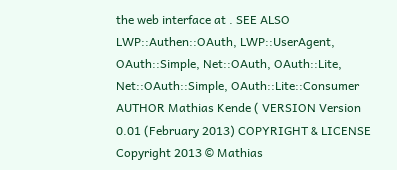the web interface at . SEE ALSO LWP::Authen::OAuth, LWP::UserAgent, OAuth::Simple, Net::OAuth, OAuth::Lite, Net::OAuth::Simple, OAuth::Lite::Consumer AUTHOR Mathias Kende ( VERSION Version 0.01 (February 2013) COPYRIGHT & LICENSE Copyright 2013 © Mathias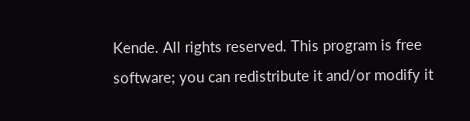Kende. All rights reserved. This program is free software; you can redistribute it and/or modify it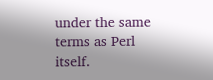under the same terms as Perl itself.